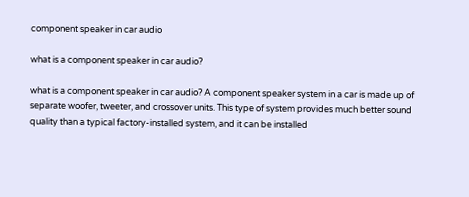component speaker in car audio

what is a component speaker in car audio?

what is a component speaker in car audio? A component speaker system in a car is made up of separate woofer, tweeter, and crossover units. This type of system provides much better sound quality than a typical factory-installed system, and it can be installed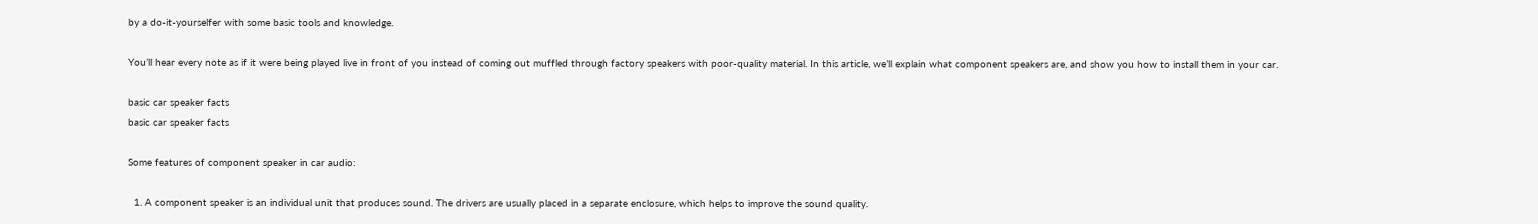by a do-it-yourselfer with some basic tools and knowledge.

You’ll hear every note as if it were being played live in front of you instead of coming out muffled through factory speakers with poor-quality material. In this article, we’ll explain what component speakers are, and show you how to install them in your car.

basic car speaker facts
basic car speaker facts

Some features of component speaker in car audio:

  1. A component speaker is an individual unit that produces sound. The drivers are usually placed in a separate enclosure, which helps to improve the sound quality.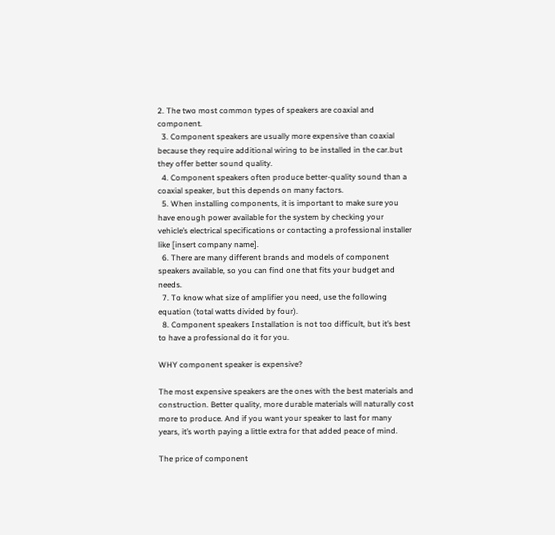2. The two most common types of speakers are coaxial and component.
  3. Component speakers are usually more expensive than coaxial because they require additional wiring to be installed in the car.but they offer better sound quality.
  4. Component speakers often produce better-quality sound than a coaxial speaker, but this depends on many factors.
  5. When installing components, it is important to make sure you have enough power available for the system by checking your vehicle’s electrical specifications or contacting a professional installer like [insert company name].
  6. There are many different brands and models of component speakers available, so you can find one that fits your budget and needs.
  7. To know what size of amplifier you need, use the following equation (total watts divided by four).
  8. Component speakers Installation is not too difficult, but it’s best to have a professional do it for you.

WHY component speaker is expensive?

The most expensive speakers are the ones with the best materials and construction. Better quality, more durable materials will naturally cost more to produce. And if you want your speaker to last for many years, it’s worth paying a little extra for that added peace of mind.

The price of component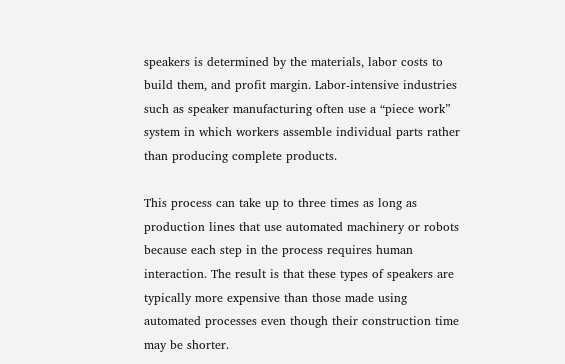speakers is determined by the materials, labor costs to build them, and profit margin. Labor-intensive industries such as speaker manufacturing often use a “piece work” system in which workers assemble individual parts rather than producing complete products.

This process can take up to three times as long as production lines that use automated machinery or robots because each step in the process requires human interaction. The result is that these types of speakers are typically more expensive than those made using automated processes even though their construction time may be shorter.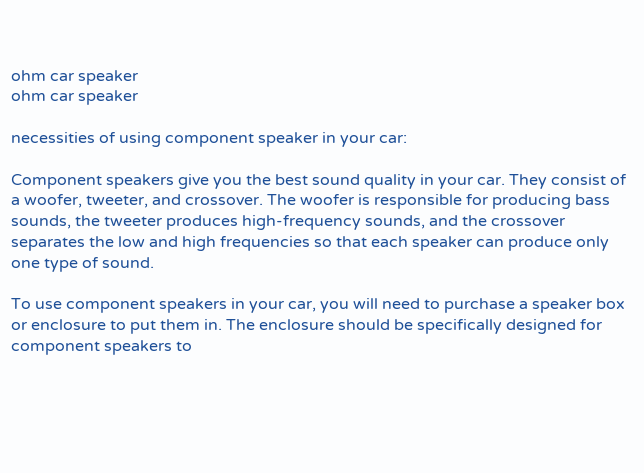ohm car speaker
ohm car speaker

necessities of using component speaker in your car:

Component speakers give you the best sound quality in your car. They consist of a woofer, tweeter, and crossover. The woofer is responsible for producing bass sounds, the tweeter produces high-frequency sounds, and the crossover separates the low and high frequencies so that each speaker can produce only one type of sound.

To use component speakers in your car, you will need to purchase a speaker box or enclosure to put them in. The enclosure should be specifically designed for component speakers to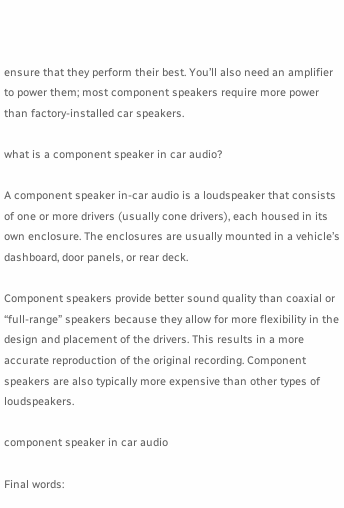ensure that they perform their best. You’ll also need an amplifier to power them; most component speakers require more power than factory-installed car speakers.

what is a component speaker in car audio?

A component speaker in-car audio is a loudspeaker that consists of one or more drivers (usually cone drivers), each housed in its own enclosure. The enclosures are usually mounted in a vehicle’s dashboard, door panels, or rear deck.

Component speakers provide better sound quality than coaxial or “full-range” speakers because they allow for more flexibility in the design and placement of the drivers. This results in a more accurate reproduction of the original recording. Component speakers are also typically more expensive than other types of loudspeakers.

component speaker in car audio

Final words: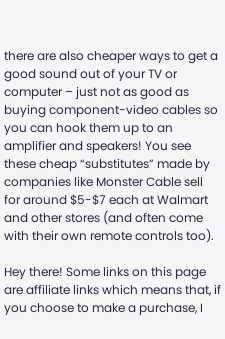there are also cheaper ways to get a good sound out of your TV or computer – just not as good as buying component-video cables so you can hook them up to an amplifier and speakers! You see these cheap “substitutes” made by companies like Monster Cable sell for around $5-$7 each at Walmart and other stores (and often come with their own remote controls too).

Hey there! Some links on this page are affiliate links which means that, if you choose to make a purchase, I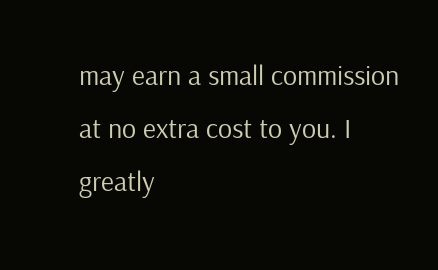may earn a small commission at no extra cost to you. I greatly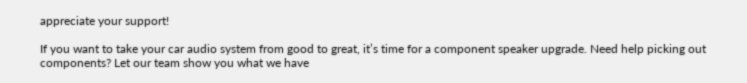appreciate your support!

If you want to take your car audio system from good to great, it’s time for a component speaker upgrade. Need help picking out components? Let our team show you what we have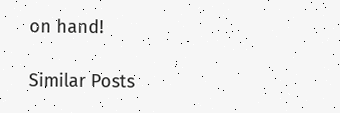on hand!

Similar Posts